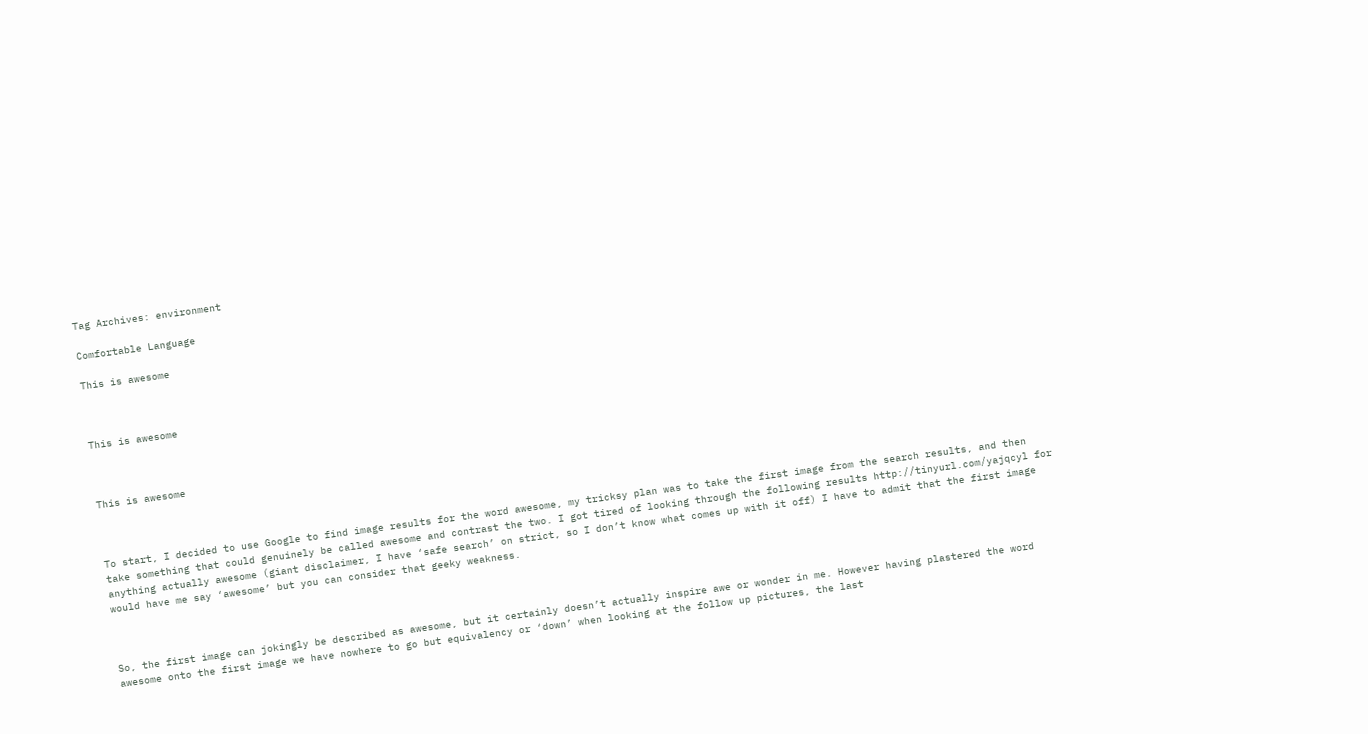Tag Archives: environment

Comfortable Language

This is awesome



This is awesome



This is awesome



To start, I decided to use Google to find image results for the word awesome, my tricksy plan was to take the first image from the search results, and then take something that could genuinely be called awesome and contrast the two. I got tired of looking through the following results http://tinyurl.com/yajqcyl for anything actually awesome (giant disclaimer, I have ‘safe search’ on strict, so I don’t know what comes up with it off) I have to admit that the first image would have me say ‘awesome’ but you can consider that geeky weakness.



So, the first image can jokingly be described as awesome, but it certainly doesn’t actually inspire awe or wonder in me. However having plastered the word awesome onto the first image we have nowhere to go but equivalency or ‘down’ when looking at the follow up pictures, the last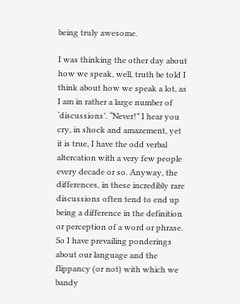being truly awesome.

I was thinking the other day about how we speak, well, truth be told I think about how we speak a lot, as I am in rather a large number of ‘discussions’. “Never!” I hear you cry, in shock and amazement, yet it is true, I have the odd verbal altercation with a very few people every decade or so. Anyway, the differences, in these incredibly rare discussions often tend to end up being a difference in the definition or perception of a word or phrase. So I have prevailing ponderings about our language and the flippancy (or not) with which we bandy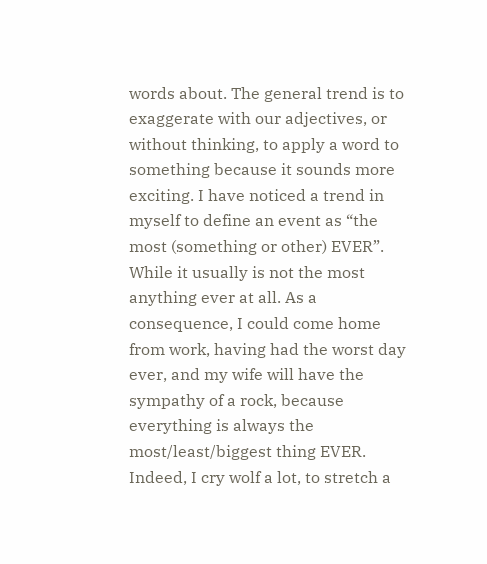words about. The general trend is to exaggerate with our adjectives, or without thinking, to apply a word to something because it sounds more exciting. I have noticed a trend in myself to define an event as “the most (something or other) EVER”. While it usually is not the most anything ever at all. As a consequence, I could come home from work, having had the worst day ever, and my wife will have the sympathy of a rock, because everything is always the most/least/biggest thing EVER. Indeed, I cry wolf a lot, to stretch a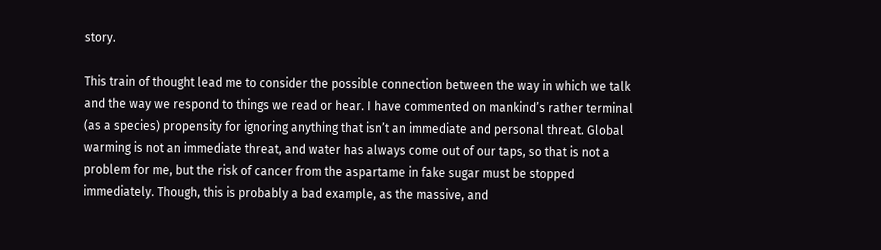story.

This train of thought lead me to consider the possible connection between the way in which we talk and the way we respond to things we read or hear. I have commented on mankind’s rather terminal (as a species) propensity for ignoring anything that isn’t an immediate and personal threat. Global warming is not an immediate threat, and water has always come out of our taps, so that is not a problem for me, but the risk of cancer from the aspartame in fake sugar must be stopped immediately. Though, this is probably a bad example, as the massive, and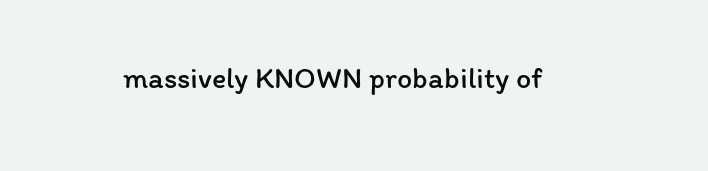massively KNOWN probability of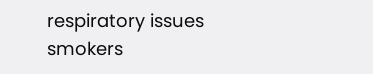respiratory issues smokers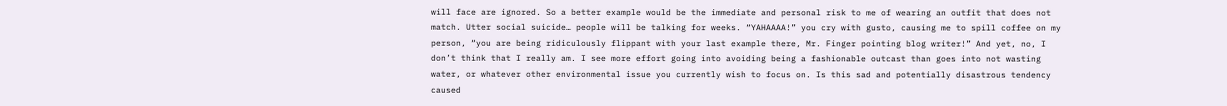will face are ignored. So a better example would be the immediate and personal risk to me of wearing an outfit that does not match. Utter social suicide… people will be talking for weeks. “YAHAAAA!” you cry with gusto, causing me to spill coffee on my person, “you are being ridiculously flippant with your last example there, Mr. Finger pointing blog writer!” And yet, no, I don’t think that I really am. I see more effort going into avoiding being a fashionable outcast than goes into not wasting water, or whatever other environmental issue you currently wish to focus on. Is this sad and potentially disastrous tendency caused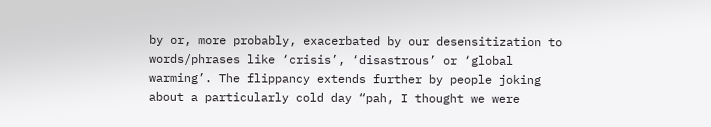by or, more probably, exacerbated by our desensitization to words/phrases like ‘crisis’, ‘disastrous’ or ‘global warming’. The flippancy extends further by people joking about a particularly cold day “pah, I thought we were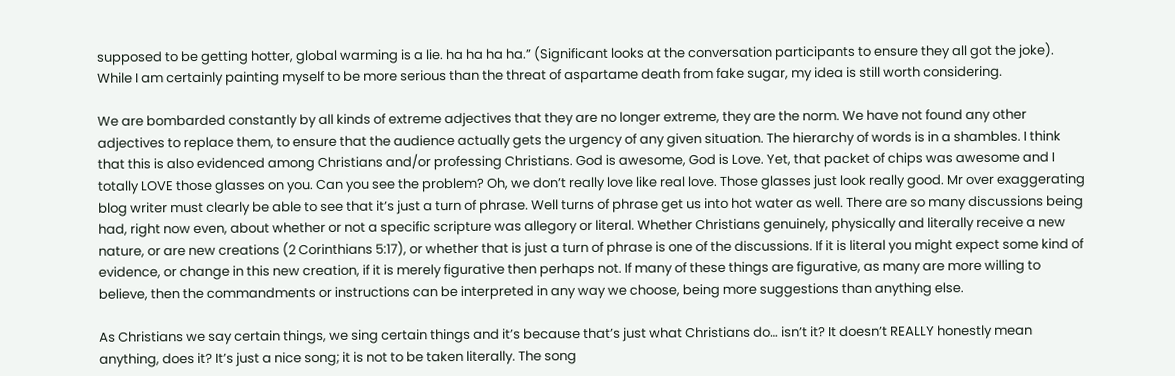supposed to be getting hotter, global warming is a lie. ha ha ha ha.” (Significant looks at the conversation participants to ensure they all got the joke). While I am certainly painting myself to be more serious than the threat of aspartame death from fake sugar, my idea is still worth considering.

We are bombarded constantly by all kinds of extreme adjectives that they are no longer extreme, they are the norm. We have not found any other adjectives to replace them, to ensure that the audience actually gets the urgency of any given situation. The hierarchy of words is in a shambles. I think that this is also evidenced among Christians and/or professing Christians. God is awesome, God is Love. Yet, that packet of chips was awesome and I totally LOVE those glasses on you. Can you see the problem? Oh, we don’t really love like real love. Those glasses just look really good. Mr over exaggerating blog writer must clearly be able to see that it’s just a turn of phrase. Well turns of phrase get us into hot water as well. There are so many discussions being had, right now even, about whether or not a specific scripture was allegory or literal. Whether Christians genuinely, physically and literally receive a new nature, or are new creations (2 Corinthians 5:17), or whether that is just a turn of phrase is one of the discussions. If it is literal you might expect some kind of evidence, or change in this new creation, if it is merely figurative then perhaps not. If many of these things are figurative, as many are more willing to believe, then the commandments or instructions can be interpreted in any way we choose, being more suggestions than anything else.

As Christians we say certain things, we sing certain things and it’s because that’s just what Christians do… isn’t it? It doesn’t REALLY honestly mean anything, does it? It’s just a nice song; it is not to be taken literally. The song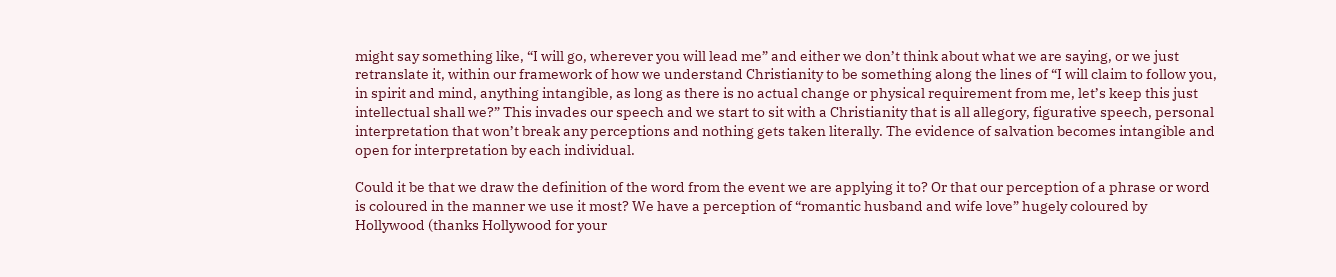might say something like, “I will go, wherever you will lead me” and either we don’t think about what we are saying, or we just retranslate it, within our framework of how we understand Christianity to be something along the lines of “I will claim to follow you, in spirit and mind, anything intangible, as long as there is no actual change or physical requirement from me, let’s keep this just intellectual shall we?” This invades our speech and we start to sit with a Christianity that is all allegory, figurative speech, personal interpretation that won’t break any perceptions and nothing gets taken literally. The evidence of salvation becomes intangible and open for interpretation by each individual.

Could it be that we draw the definition of the word from the event we are applying it to? Or that our perception of a phrase or word is coloured in the manner we use it most? We have a perception of “romantic husband and wife love” hugely coloured by Hollywood (thanks Hollywood for your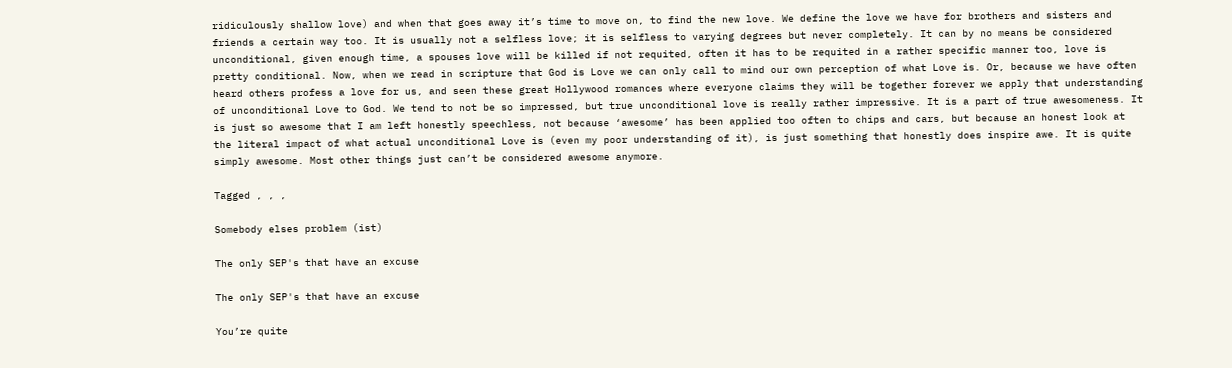ridiculously shallow love) and when that goes away it’s time to move on, to find the new love. We define the love we have for brothers and sisters and friends a certain way too. It is usually not a selfless love; it is selfless to varying degrees but never completely. It can by no means be considered unconditional, given enough time, a spouses love will be killed if not requited, often it has to be requited in a rather specific manner too, love is pretty conditional. Now, when we read in scripture that God is Love we can only call to mind our own perception of what Love is. Or, because we have often heard others profess a love for us, and seen these great Hollywood romances where everyone claims they will be together forever we apply that understanding of unconditional Love to God. We tend to not be so impressed, but true unconditional love is really rather impressive. It is a part of true awesomeness. It is just so awesome that I am left honestly speechless, not because ‘awesome’ has been applied too often to chips and cars, but because an honest look at the literal impact of what actual unconditional Love is (even my poor understanding of it), is just something that honestly does inspire awe. It is quite simply awesome. Most other things just can’t be considered awesome anymore.

Tagged , , ,

Somebody elses problem (ist)

The only SEP's that have an excuse

The only SEP's that have an excuse

You’re quite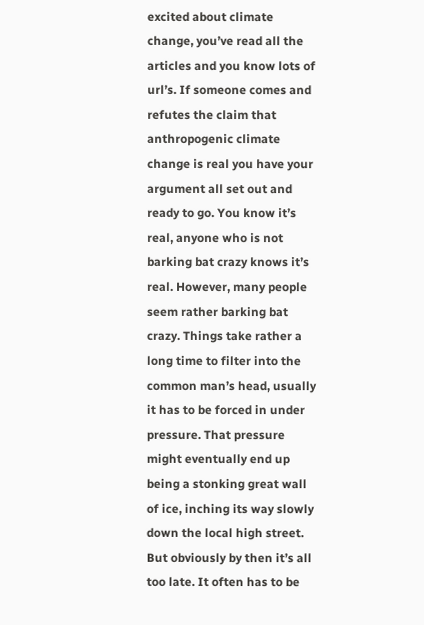excited about climate change, you’ve read all the articles and you know lots of url’s. If someone comes and refutes the claim that anthropogenic climate change is real you have your argument all set out and ready to go. You know it’s real, anyone who is not barking bat crazy knows it’s real. However, many people seem rather barking bat crazy. Things take rather a long time to filter into the common man’s head, usually it has to be forced in under pressure. That pressure might eventually end up being a stonking great wall of ice, inching its way slowly down the local high street. But obviously by then it’s all too late. It often has to be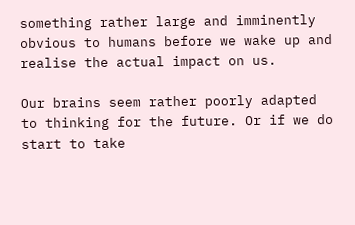something rather large and imminently obvious to humans before we wake up and realise the actual impact on us.

Our brains seem rather poorly adapted to thinking for the future. Or if we do start to take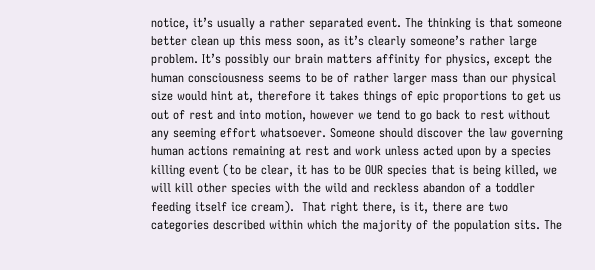notice, it’s usually a rather separated event. The thinking is that someone better clean up this mess soon, as it’s clearly someone’s rather large problem. It’s possibly our brain matters affinity for physics, except the human consciousness seems to be of rather larger mass than our physical size would hint at, therefore it takes things of epic proportions to get us out of rest and into motion, however we tend to go back to rest without any seeming effort whatsoever. Someone should discover the law governing human actions remaining at rest and work unless acted upon by a species killing event (to be clear, it has to be OUR species that is being killed, we will kill other species with the wild and reckless abandon of a toddler feeding itself ice cream).  That right there, is it, there are two categories described within which the majority of the population sits. The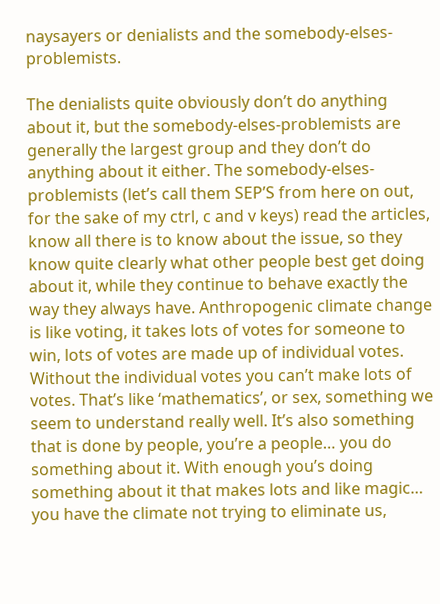naysayers or denialists and the somebody-elses-problemists.

The denialists quite obviously don’t do anything about it, but the somebody-elses-problemists are generally the largest group and they don’t do anything about it either. The somebody-elses-problemists (let’s call them SEP’S from here on out, for the sake of my ctrl, c and v keys) read the articles, know all there is to know about the issue, so they know quite clearly what other people best get doing about it, while they continue to behave exactly the way they always have. Anthropogenic climate change is like voting, it takes lots of votes for someone to win, lots of votes are made up of individual votes. Without the individual votes you can’t make lots of votes. That’s like ‘mathematics’, or sex, something we seem to understand really well. It’s also something that is done by people, you’re a people… you do something about it. With enough you’s doing something about it that makes lots and like magic… you have the climate not trying to eliminate us,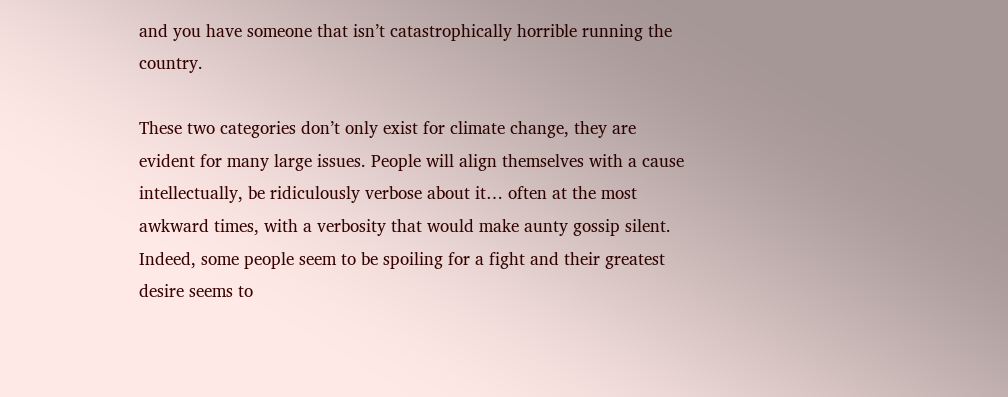and you have someone that isn’t catastrophically horrible running the country.

These two categories don’t only exist for climate change, they are evident for many large issues. People will align themselves with a cause intellectually, be ridiculously verbose about it… often at the most awkward times, with a verbosity that would make aunty gossip silent. Indeed, some people seem to be spoiling for a fight and their greatest desire seems to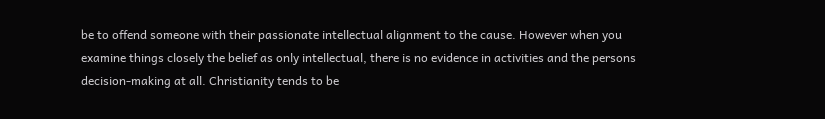be to offend someone with their passionate intellectual alignment to the cause. However when you examine things closely the belief as only intellectual, there is no evidence in activities and the persons decision-making at all. Christianity tends to be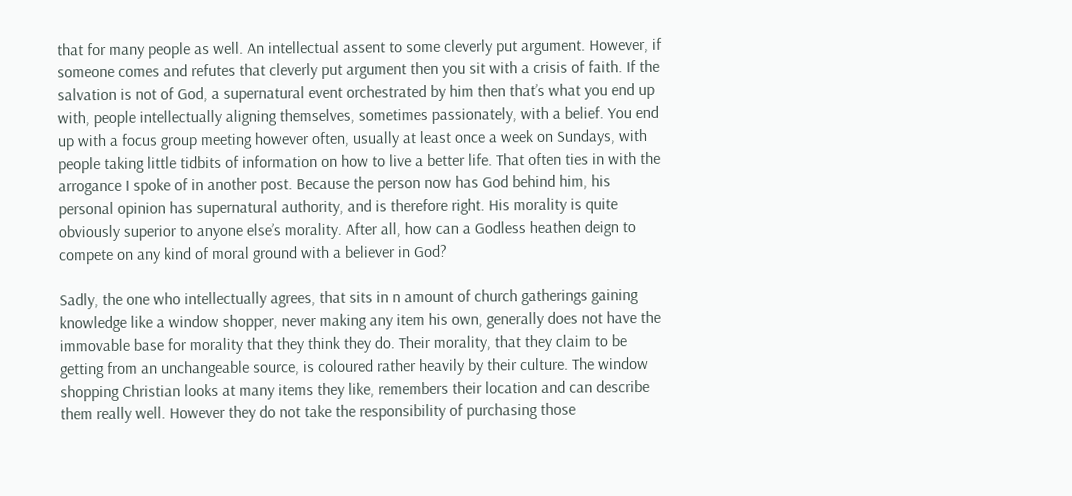that for many people as well. An intellectual assent to some cleverly put argument. However, if someone comes and refutes that cleverly put argument then you sit with a crisis of faith. If the salvation is not of God, a supernatural event orchestrated by him then that’s what you end up with, people intellectually aligning themselves, sometimes passionately, with a belief. You end up with a focus group meeting however often, usually at least once a week on Sundays, with people taking little tidbits of information on how to live a better life. That often ties in with the arrogance I spoke of in another post. Because the person now has God behind him, his personal opinion has supernatural authority, and is therefore right. His morality is quite obviously superior to anyone else’s morality. After all, how can a Godless heathen deign to compete on any kind of moral ground with a believer in God?

Sadly, the one who intellectually agrees, that sits in n amount of church gatherings gaining knowledge like a window shopper, never making any item his own, generally does not have the immovable base for morality that they think they do. Their morality, that they claim to be getting from an unchangeable source, is coloured rather heavily by their culture. The window shopping Christian looks at many items they like, remembers their location and can describe them really well. However they do not take the responsibility of purchasing those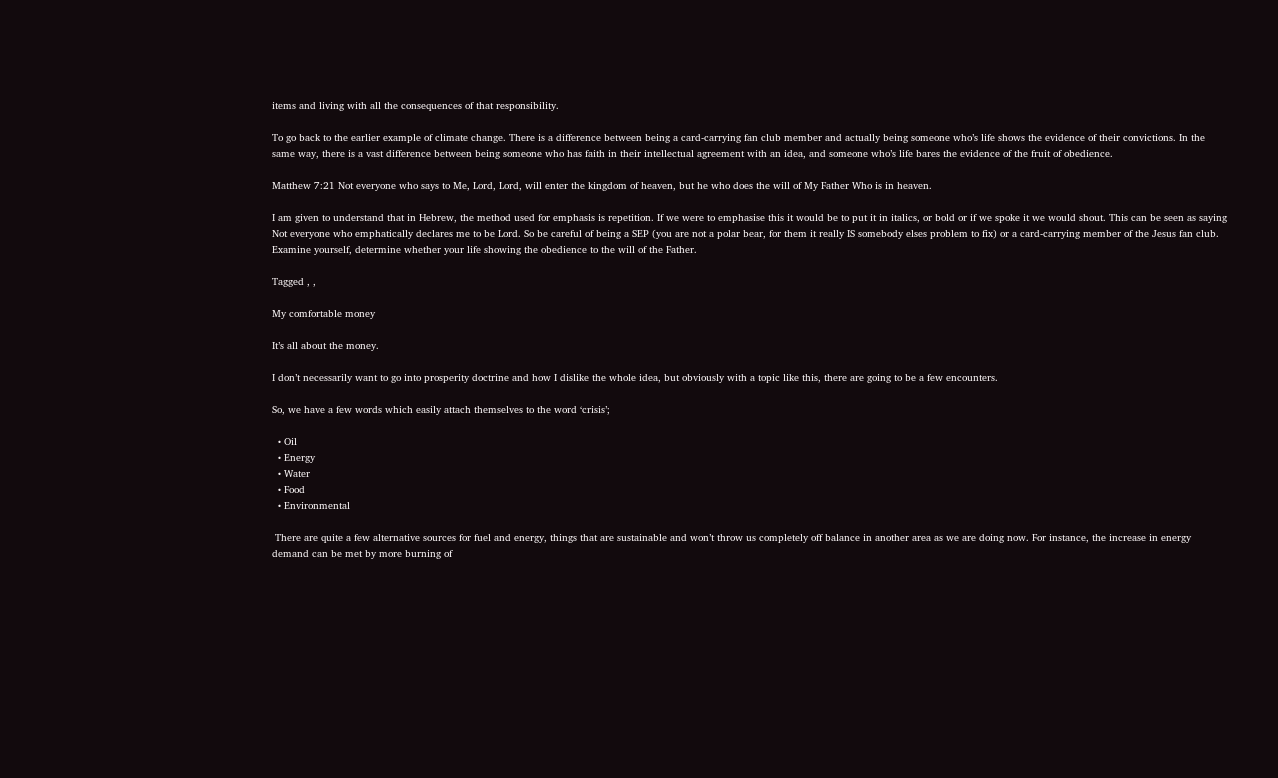items and living with all the consequences of that responsibility.

To go back to the earlier example of climate change. There is a difference between being a card-carrying fan club member and actually being someone who’s life shows the evidence of their convictions. In the same way, there is a vast difference between being someone who has faith in their intellectual agreement with an idea, and someone who’s life bares the evidence of the fruit of obedience.

Matthew 7:21 Not everyone who says to Me, Lord, Lord, will enter the kingdom of heaven, but he who does the will of My Father Who is in heaven.

I am given to understand that in Hebrew, the method used for emphasis is repetition. If we were to emphasise this it would be to put it in italics, or bold or if we spoke it we would shout. This can be seen as saying Not everyone who emphatically declares me to be Lord. So be careful of being a SEP (you are not a polar bear, for them it really IS somebody elses problem to fix) or a card-carrying member of the Jesus fan club. Examine yourself, determine whether your life showing the obedience to the will of the Father.

Tagged , ,

My comfortable money

It’s all about the money.

I don’t necessarily want to go into prosperity doctrine and how I dislike the whole idea, but obviously with a topic like this, there are going to be a few encounters.

So, we have a few words which easily attach themselves to the word ‘crisis’;

  • Oil
  • Energy
  • Water
  • Food
  • Environmental

 There are quite a few alternative sources for fuel and energy, things that are sustainable and won’t throw us completely off balance in another area as we are doing now. For instance, the increase in energy demand can be met by more burning of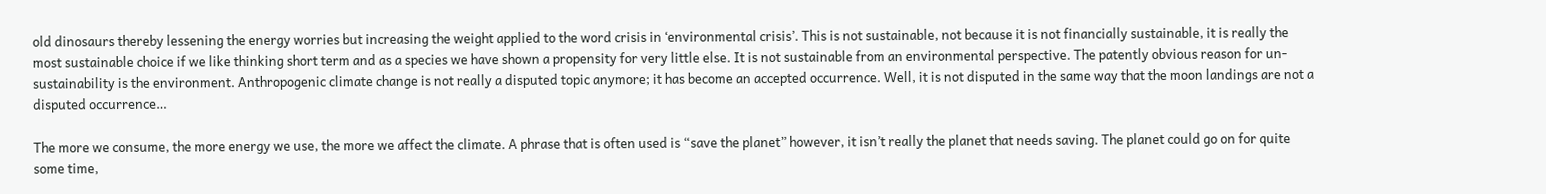old dinosaurs thereby lessening the energy worries but increasing the weight applied to the word crisis in ‘environmental crisis’. This is not sustainable, not because it is not financially sustainable, it is really the most sustainable choice if we like thinking short term and as a species we have shown a propensity for very little else. It is not sustainable from an environmental perspective. The patently obvious reason for un-sustainability is the environment. Anthropogenic climate change is not really a disputed topic anymore; it has become an accepted occurrence. Well, it is not disputed in the same way that the moon landings are not a disputed occurrence…

The more we consume, the more energy we use, the more we affect the climate. A phrase that is often used is “save the planet” however, it isn’t really the planet that needs saving. The planet could go on for quite some time,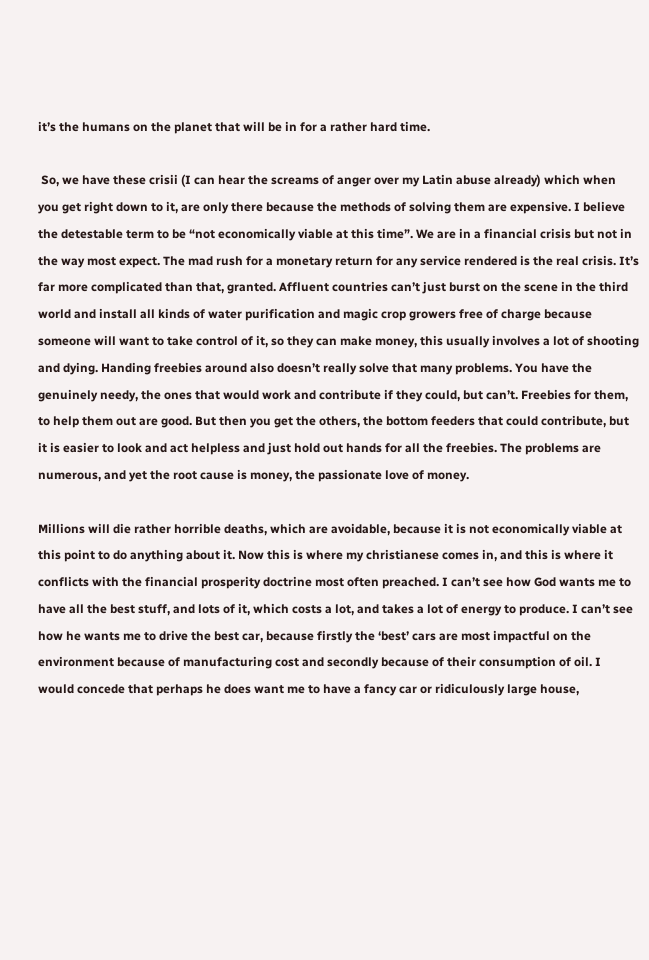it’s the humans on the planet that will be in for a rather hard time.

 So, we have these crisii (I can hear the screams of anger over my Latin abuse already) which when you get right down to it, are only there because the methods of solving them are expensive. I believe the detestable term to be “not economically viable at this time”. We are in a financial crisis but not in the way most expect. The mad rush for a monetary return for any service rendered is the real crisis. It’s far more complicated than that, granted. Affluent countries can’t just burst on the scene in the third world and install all kinds of water purification and magic crop growers free of charge because someone will want to take control of it, so they can make money, this usually involves a lot of shooting and dying. Handing freebies around also doesn’t really solve that many problems. You have the genuinely needy, the ones that would work and contribute if they could, but can’t. Freebies for them, to help them out are good. But then you get the others, the bottom feeders that could contribute, but it is easier to look and act helpless and just hold out hands for all the freebies. The problems are numerous, and yet the root cause is money, the passionate love of money.

Millions will die rather horrible deaths, which are avoidable, because it is not economically viable at this point to do anything about it. Now this is where my christianese comes in, and this is where it conflicts with the financial prosperity doctrine most often preached. I can’t see how God wants me to have all the best stuff, and lots of it, which costs a lot, and takes a lot of energy to produce. I can’t see how he wants me to drive the best car, because firstly the ‘best’ cars are most impactful on the environment because of manufacturing cost and secondly because of their consumption of oil. I would concede that perhaps he does want me to have a fancy car or ridiculously large house,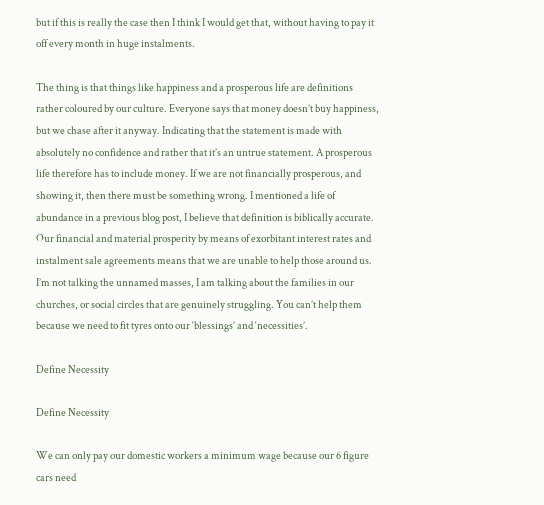but if this is really the case then I think I would get that, without having to pay it off every month in huge instalments.

The thing is that things like happiness and a prosperous life are definitions rather coloured by our culture. Everyone says that money doesn’t buy happiness, but we chase after it anyway. Indicating that the statement is made with absolutely no confidence and rather that it’s an untrue statement. A prosperous life therefore has to include money. If we are not financially prosperous, and showing it, then there must be something wrong. I mentioned a life of abundance in a previous blog post, I believe that definition is biblically accurate. Our financial and material prosperity by means of exorbitant interest rates and instalment sale agreements means that we are unable to help those around us. I’m not talking the unnamed masses, I am talking about the families in our churches, or social circles that are genuinely struggling. You can’t help them because we need to fit tyres onto our ‘blessings’ and ‘necessities’.

Define Necessity

Define Necessity

We can only pay our domestic workers a minimum wage because our 6 figure cars need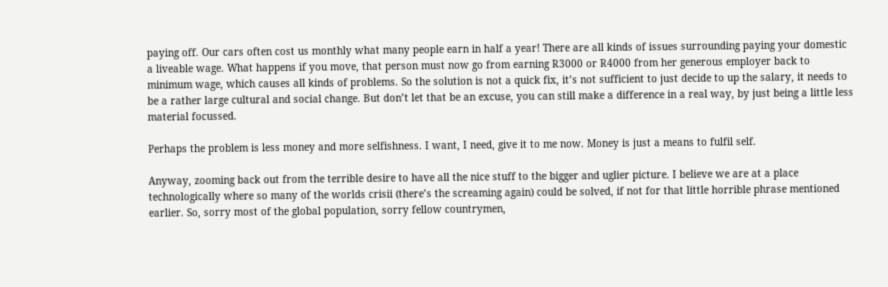paying off. Our cars often cost us monthly what many people earn in half a year! There are all kinds of issues surrounding paying your domestic a liveable wage. What happens if you move, that person must now go from earning R3000 or R4000 from her generous employer back to minimum wage, which causes all kinds of problems. So the solution is not a quick fix, it’s not sufficient to just decide to up the salary, it needs to be a rather large cultural and social change. But don’t let that be an excuse, you can still make a difference in a real way, by just being a little less material focussed.

Perhaps the problem is less money and more selfishness. I want, I need, give it to me now. Money is just a means to fulfil self.

Anyway, zooming back out from the terrible desire to have all the nice stuff to the bigger and uglier picture. I believe we are at a place technologically where so many of the worlds crisii (there’s the screaming again) could be solved, if not for that little horrible phrase mentioned earlier. So, sorry most of the global population, sorry fellow countrymen,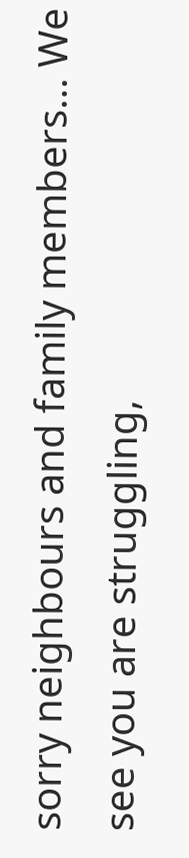sorry neighbours and family members… We see you are struggling,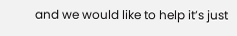and we would like to help it’s just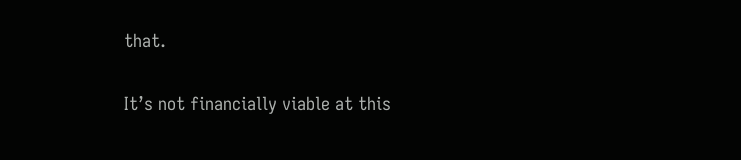that.

It’s not financially viable at this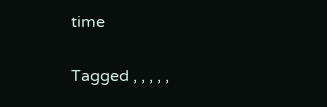time

Tagged , , , , ,